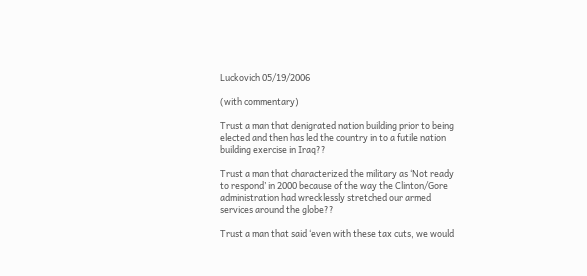Luckovich 05/19/2006

(with commentary)

Trust a man that denigrated nation building prior to being elected and then has led the country in to a futile nation building exercise in Iraq??

Trust a man that characterized the military as ‘Not ready to respond’ in 2000 because of the way the Clinton/Gore administration had wrecklessly stretched our armed services around the globe??

Trust a man that said ‘even with these tax cuts, we would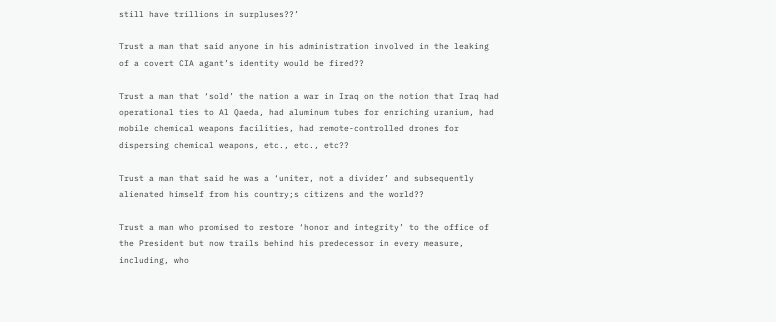still have trillions in surpluses??’

Trust a man that said anyone in his administration involved in the leaking of a covert CIA agant’s identity would be fired??

Trust a man that ‘sold’ the nation a war in Iraq on the notion that Iraq had operational ties to Al Qaeda, had aluminum tubes for enriching uranium, had mobile chemical weapons facilities, had remote-controlled drones for dispersing chemical weapons, etc., etc., etc??

Trust a man that said he was a ‘uniter, not a divider’ and subsequently alienated himself from his country;s citizens and the world??

Trust a man who promised to restore ‘honor and integrity’ to the office of the President but now trails behind his predecessor in every measure, including, who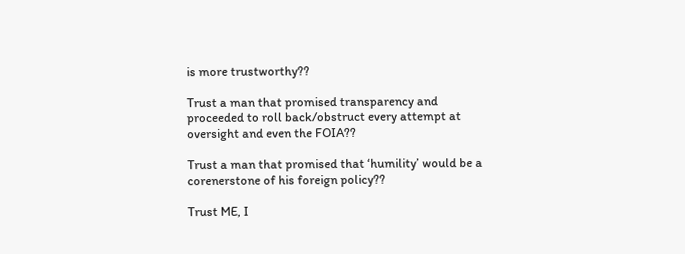is more trustworthy??

Trust a man that promised transparency and proceeded to roll back/obstruct every attempt at oversight and even the FOIA??

Trust a man that promised that ‘humility’ would be a corenerstone of his foreign policy??

Trust ME, I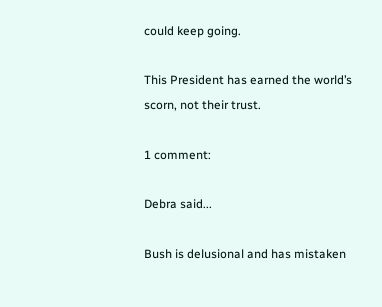could keep going.

This President has earned the world’s scorn, not their trust.

1 comment:

Debra said...

Bush is delusional and has mistaken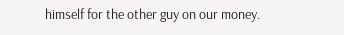himself for the other guy on our money.